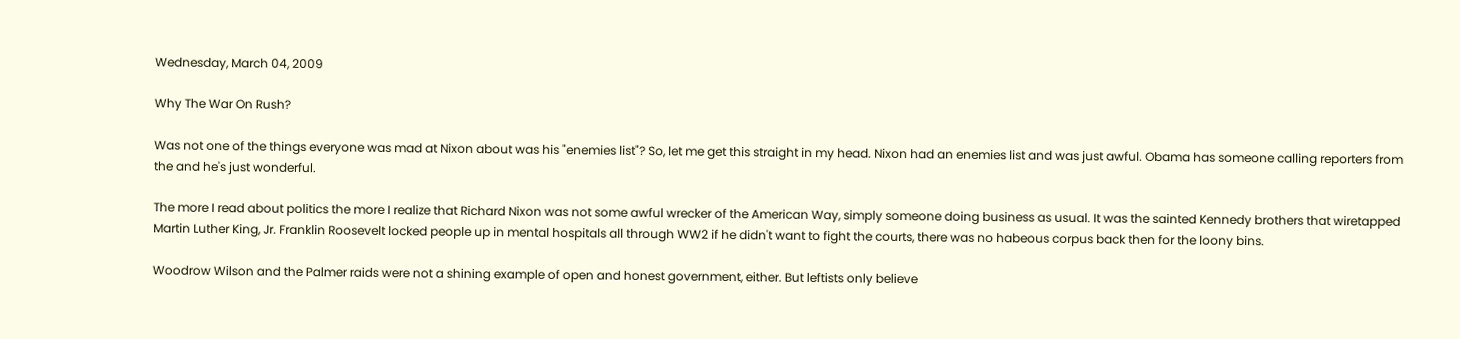Wednesday, March 04, 2009

Why The War On Rush?

Was not one of the things everyone was mad at Nixon about was his "enemies list"? So, let me get this straight in my head. Nixon had an enemies list and was just awful. Obama has someone calling reporters from the and he's just wonderful.

The more I read about politics the more I realize that Richard Nixon was not some awful wrecker of the American Way, simply someone doing business as usual. It was the sainted Kennedy brothers that wiretapped Martin Luther King, Jr. Franklin Roosevelt locked people up in mental hospitals all through WW2 if he didn't want to fight the courts, there was no habeous corpus back then for the loony bins.

Woodrow Wilson and the Palmer raids were not a shining example of open and honest government, either. But leftists only believe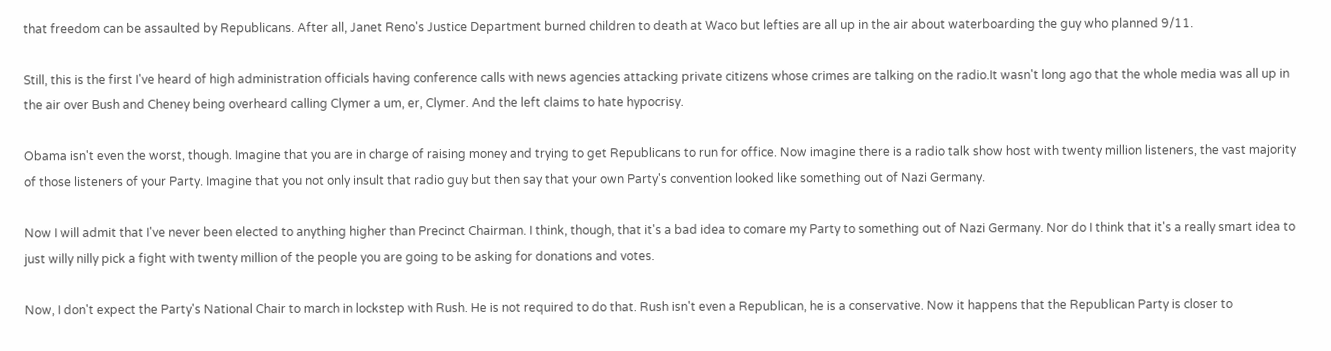that freedom can be assaulted by Republicans. After all, Janet Reno's Justice Department burned children to death at Waco but lefties are all up in the air about waterboarding the guy who planned 9/11.

Still, this is the first I've heard of high administration officials having conference calls with news agencies attacking private citizens whose crimes are talking on the radio.It wasn't long ago that the whole media was all up in the air over Bush and Cheney being overheard calling Clymer a um, er, Clymer. And the left claims to hate hypocrisy.

Obama isn't even the worst, though. Imagine that you are in charge of raising money and trying to get Republicans to run for office. Now imagine there is a radio talk show host with twenty million listeners, the vast majority of those listeners of your Party. Imagine that you not only insult that radio guy but then say that your own Party's convention looked like something out of Nazi Germany.

Now I will admit that I've never been elected to anything higher than Precinct Chairman. I think, though, that it's a bad idea to comare my Party to something out of Nazi Germany. Nor do I think that it's a really smart idea to just willy nilly pick a fight with twenty million of the people you are going to be asking for donations and votes.

Now, I don't expect the Party's National Chair to march in lockstep with Rush. He is not required to do that. Rush isn't even a Republican, he is a conservative. Now it happens that the Republican Party is closer to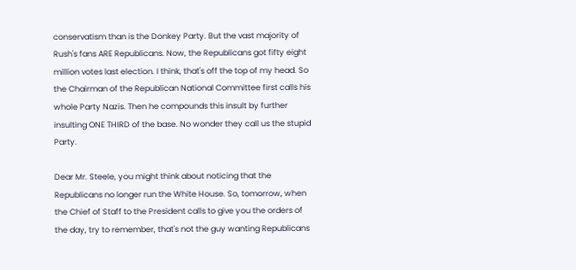conservatism than is the Donkey Party. But the vast majority of Rush's fans ARE Republicans. Now, the Republicans got fifty eight million votes last election. I think, that's off the top of my head. So the Chairman of the Republican National Committee first calls his whole Party Nazis. Then he compounds this insult by further insulting ONE THIRD of the base. No wonder they call us the stupid Party.

Dear Mr. Steele, you might think about noticing that the Republicans no longer run the White House. So, tomorrow, when the Chief of Staff to the President calls to give you the orders of the day, try to remember, that's not the guy wanting Republicans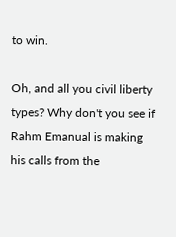to win.

Oh, and all you civil liberty types? Why don't you see if Rahm Emanual is making his calls from the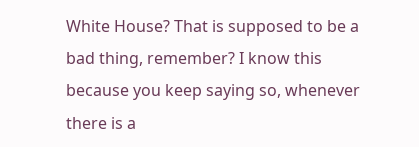White House? That is supposed to be a bad thing, remember? I know this because you keep saying so, whenever there is a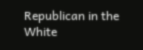Republican in the White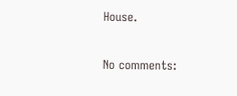House.

No comments: